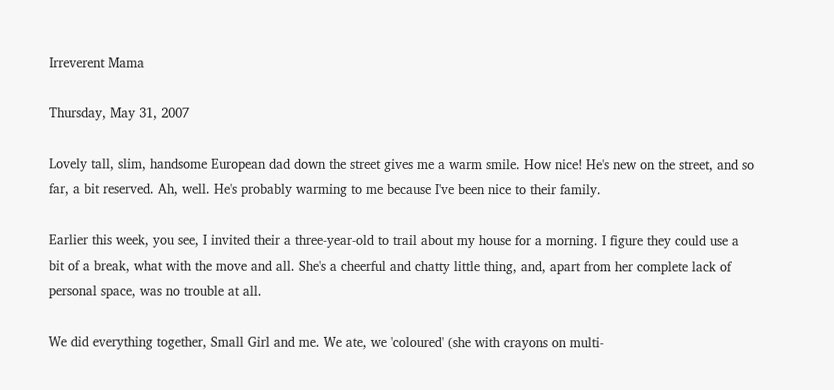Irreverent Mama

Thursday, May 31, 2007

Lovely tall, slim, handsome European dad down the street gives me a warm smile. How nice! He's new on the street, and so far, a bit reserved. Ah, well. He's probably warming to me because I've been nice to their family.

Earlier this week, you see, I invited their a three-year-old to trail about my house for a morning. I figure they could use a bit of a break, what with the move and all. She's a cheerful and chatty little thing, and, apart from her complete lack of personal space, was no trouble at all.

We did everything together, Small Girl and me. We ate, we 'coloured' (she with crayons on multi-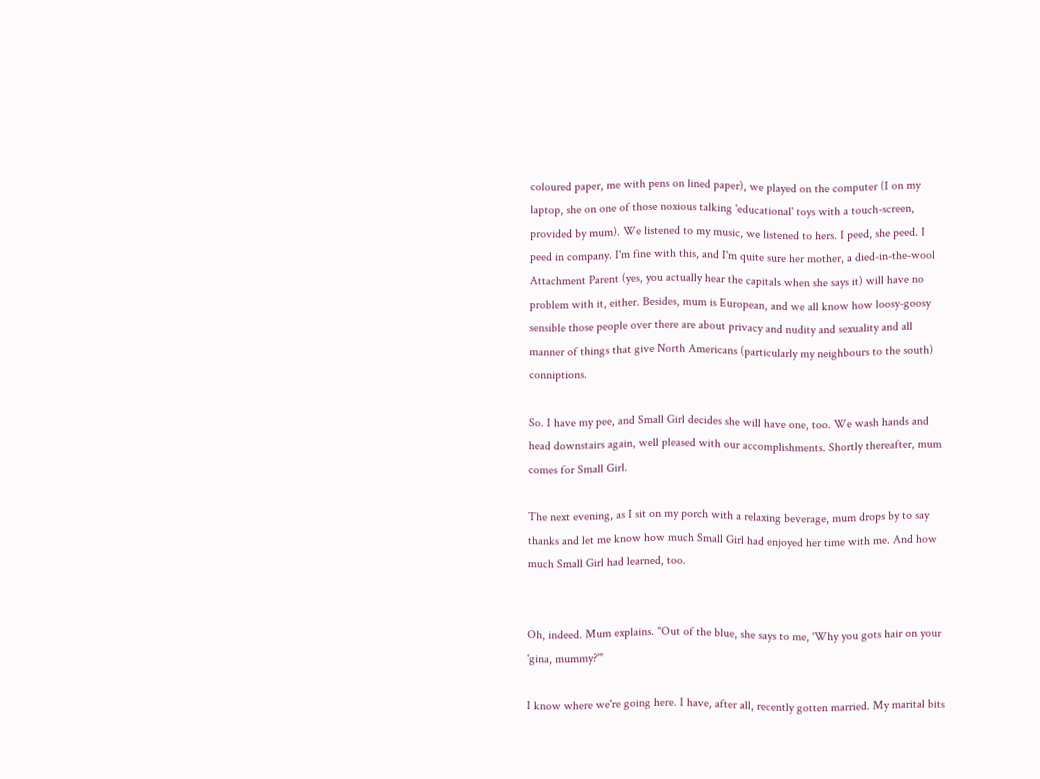coloured paper, me with pens on lined paper), we played on the computer (I on my laptop, she on one of those noxious talking 'educational' toys with a touch-screen, provided by mum). We listened to my music, we listened to hers. I peed, she peed. I peed in company. I'm fine with this, and I'm quite sure her mother, a died-in-the-wool Attachment Parent (yes, you actually hear the capitals when she says it) will have no problem with it, either. Besides, mum is European, and we all know how loosy-goosy sensible those people over there are about privacy and nudity and sexuality and all manner of things that give North Americans (particularly my neighbours to the south) conniptions.

So. I have my pee, and Small Girl decides she will have one, too. We wash hands and head downstairs again, well pleased with our accomplishments. Shortly thereafter, mum comes for Small Girl.

The next evening, as I sit on my porch with a relaxing beverage, mum drops by to say thanks and let me know how much Small Girl had enjoyed her time with me. And how much Small Girl had learned, too.


Oh, indeed. Mum explains. "Out of the blue, she says to me, 'Why you gots hair on your 'gina, mummy?'"

I know where we're going here. I have, after all, recently gotten married. My marital bits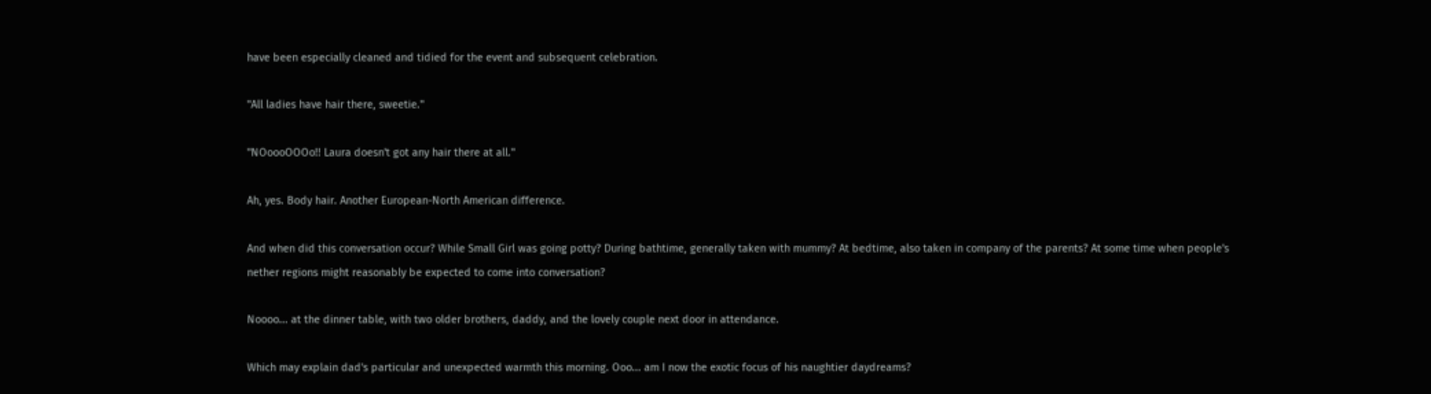have been especially cleaned and tidied for the event and subsequent celebration.

"All ladies have hair there, sweetie."

"NOoooOOOo!! Laura doesn't got any hair there at all."

Ah, yes. Body hair. Another European-North American difference.

And when did this conversation occur? While Small Girl was going potty? During bathtime, generally taken with mummy? At bedtime, also taken in company of the parents? At some time when people's nether regions might reasonably be expected to come into conversation?

Noooo... at the dinner table, with two older brothers, daddy, and the lovely couple next door in attendance.

Which may explain dad's particular and unexpected warmth this morning. Ooo... am I now the exotic focus of his naughtier daydreams?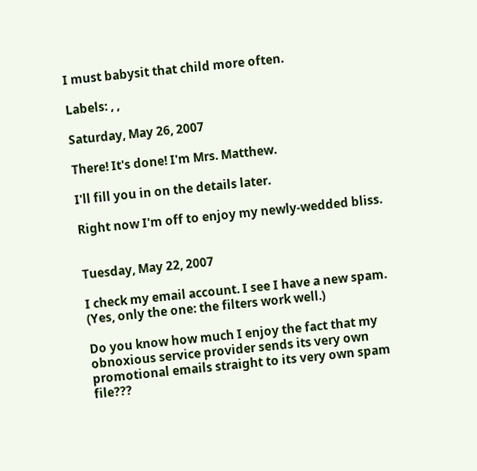I must babysit that child more often.

Labels: , ,

Saturday, May 26, 2007

There! It's done! I'm Mrs. Matthew.

I'll fill you in on the details later.

Right now I'm off to enjoy my newly-wedded bliss.


Tuesday, May 22, 2007

I check my email account. I see I have a new spam. (Yes, only the one: the filters work well.)

Do you know how much I enjoy the fact that my obnoxious service provider sends its very own promotional emails straight to its very own spam file???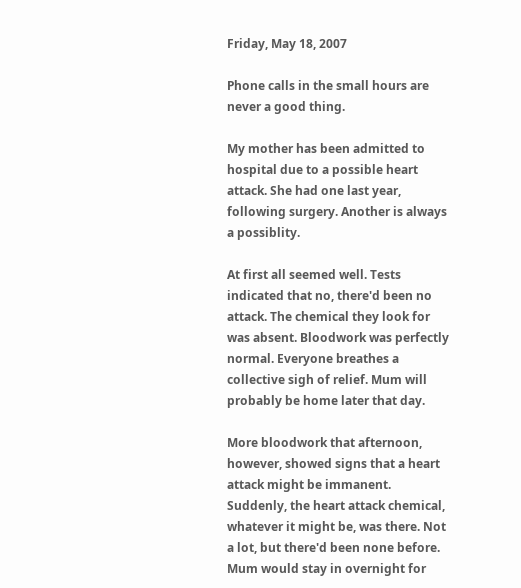Friday, May 18, 2007

Phone calls in the small hours are never a good thing.

My mother has been admitted to hospital due to a possible heart attack. She had one last year, following surgery. Another is always a possiblity.

At first all seemed well. Tests indicated that no, there'd been no attack. The chemical they look for was absent. Bloodwork was perfectly normal. Everyone breathes a collective sigh of relief. Mum will probably be home later that day.

More bloodwork that afternoon, however, showed signs that a heart attack might be immanent. Suddenly, the heart attack chemical, whatever it might be, was there. Not a lot, but there'd been none before. Mum would stay in overnight for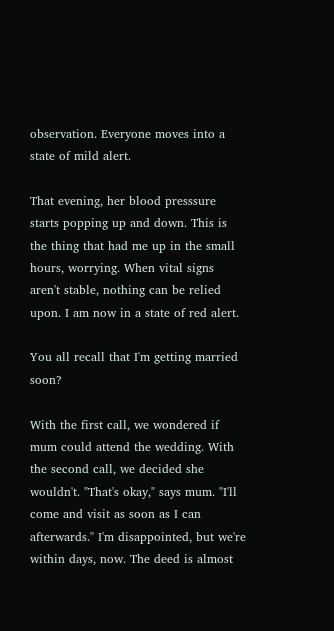observation. Everyone moves into a state of mild alert.

That evening, her blood presssure starts popping up and down. This is the thing that had me up in the small hours, worrying. When vital signs aren't stable, nothing can be relied upon. I am now in a state of red alert.

You all recall that I'm getting married soon?

With the first call, we wondered if mum could attend the wedding. With the second call, we decided she wouldn't. "That's okay," says mum. "I'll come and visit as soon as I can afterwards." I'm disappointed, but we're within days, now. The deed is almost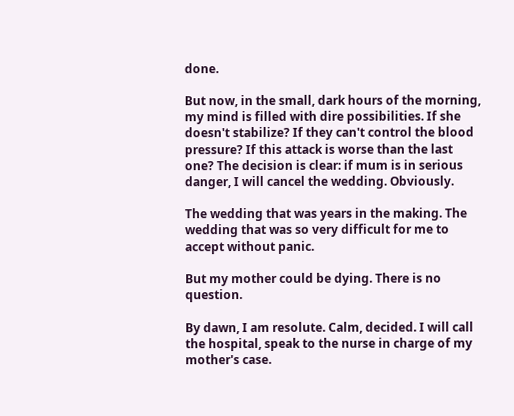done.

But now, in the small, dark hours of the morning, my mind is filled with dire possibilities. If she doesn't stabilize? If they can't control the blood pressure? If this attack is worse than the last one? The decision is clear: if mum is in serious danger, I will cancel the wedding. Obviously.

The wedding that was years in the making. The wedding that was so very difficult for me to accept without panic.

But my mother could be dying. There is no question.

By dawn, I am resolute. Calm, decided. I will call the hospital, speak to the nurse in charge of my mother's case.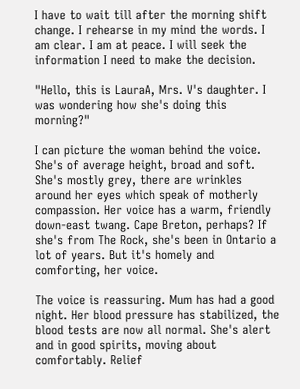I have to wait till after the morning shift change. I rehearse in my mind the words. I am clear. I am at peace. I will seek the information I need to make the decision.

"Hello, this is LauraA, Mrs. V's daughter. I was wondering how she's doing this morning?"

I can picture the woman behind the voice. She's of average height, broad and soft. She's mostly grey, there are wrinkles around her eyes which speak of motherly compassion. Her voice has a warm, friendly down-east twang. Cape Breton, perhaps? If she's from The Rock, she's been in Ontario a lot of years. But it's homely and comforting, her voice.

The voice is reassuring. Mum has had a good night. Her blood pressure has stabilized, the blood tests are now all normal. She's alert and in good spirits, moving about comfortably. Relief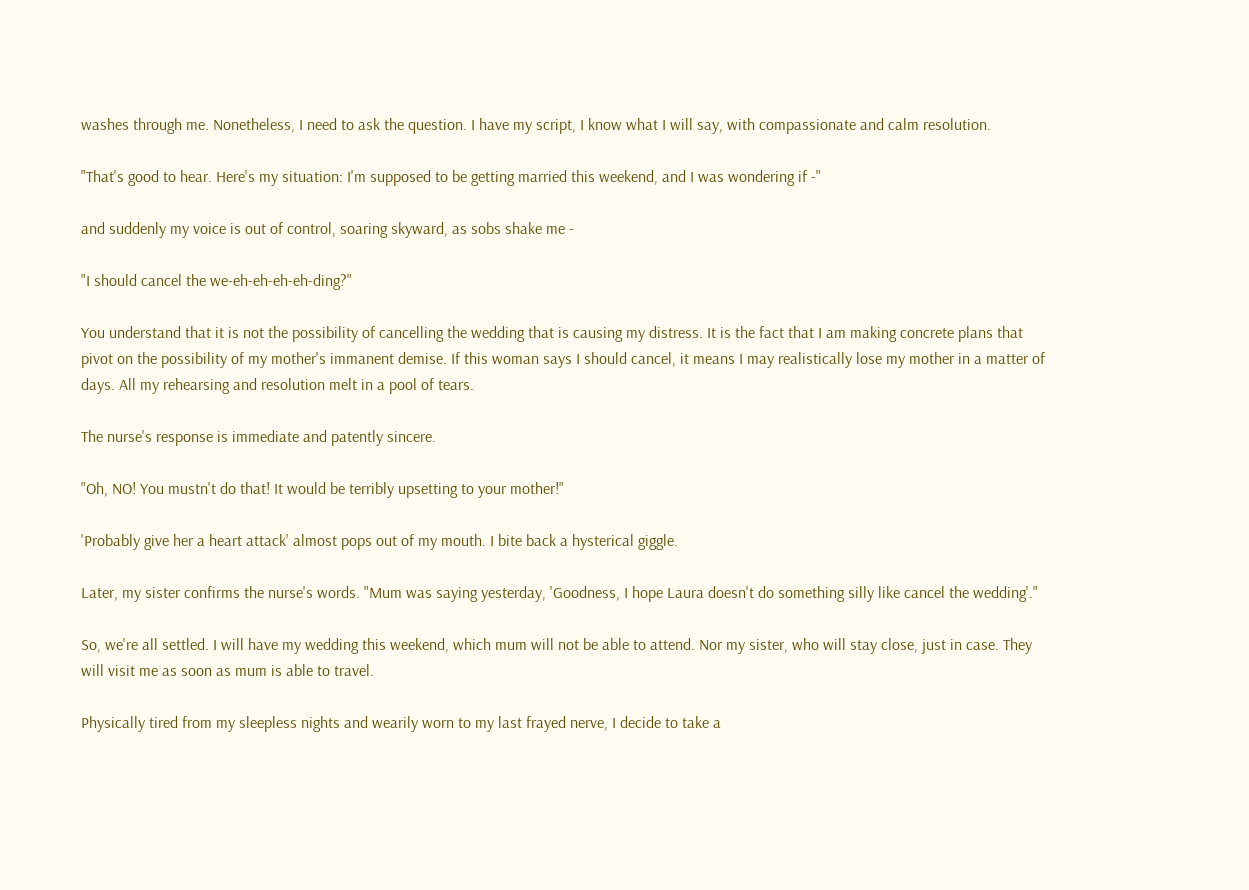washes through me. Nonetheless, I need to ask the question. I have my script, I know what I will say, with compassionate and calm resolution.

"That's good to hear. Here's my situation: I'm supposed to be getting married this weekend, and I was wondering if -"

and suddenly my voice is out of control, soaring skyward, as sobs shake me -

"I should cancel the we-eh-eh-eh-eh-ding?"

You understand that it is not the possibility of cancelling the wedding that is causing my distress. It is the fact that I am making concrete plans that pivot on the possibility of my mother's immanent demise. If this woman says I should cancel, it means I may realistically lose my mother in a matter of days. All my rehearsing and resolution melt in a pool of tears.

The nurse's response is immediate and patently sincere.

"Oh, NO! You mustn't do that! It would be terribly upsetting to your mother!"

'Probably give her a heart attack' almost pops out of my mouth. I bite back a hysterical giggle.

Later, my sister confirms the nurse's words. "Mum was saying yesterday, 'Goodness, I hope Laura doesn't do something silly like cancel the wedding'."

So, we're all settled. I will have my wedding this weekend, which mum will not be able to attend. Nor my sister, who will stay close, just in case. They will visit me as soon as mum is able to travel.

Physically tired from my sleepless nights and wearily worn to my last frayed nerve, I decide to take a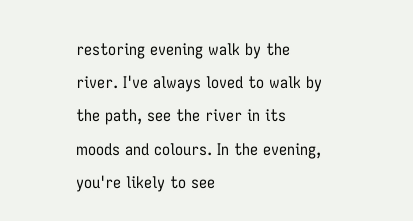restoring evening walk by the river. I've always loved to walk by the path, see the river in its moods and colours. In the evening, you're likely to see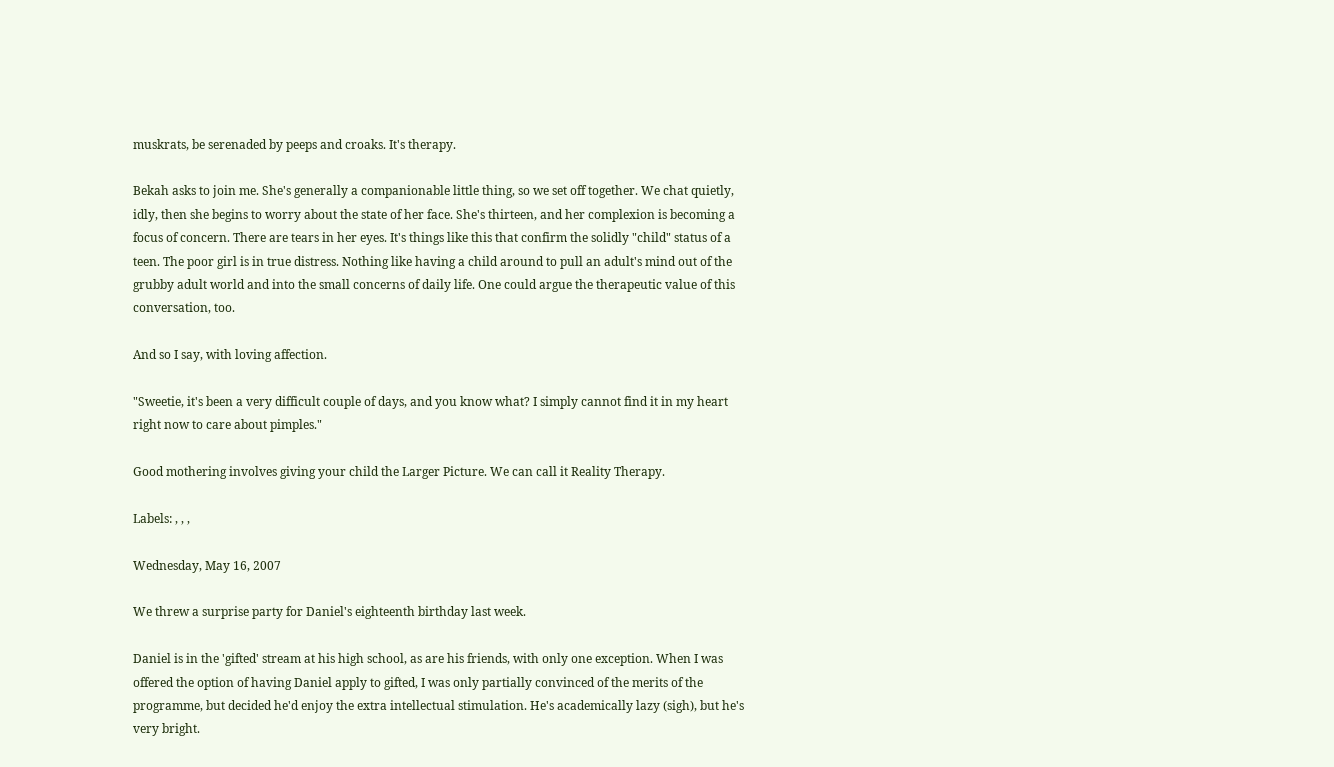muskrats, be serenaded by peeps and croaks. It's therapy.

Bekah asks to join me. She's generally a companionable little thing, so we set off together. We chat quietly, idly, then she begins to worry about the state of her face. She's thirteen, and her complexion is becoming a focus of concern. There are tears in her eyes. It's things like this that confirm the solidly "child" status of a teen. The poor girl is in true distress. Nothing like having a child around to pull an adult's mind out of the grubby adult world and into the small concerns of daily life. One could argue the therapeutic value of this conversation, too.

And so I say, with loving affection.

"Sweetie, it's been a very difficult couple of days, and you know what? I simply cannot find it in my heart right now to care about pimples."

Good mothering involves giving your child the Larger Picture. We can call it Reality Therapy.

Labels: , , ,

Wednesday, May 16, 2007

We threw a surprise party for Daniel's eighteenth birthday last week.

Daniel is in the 'gifted' stream at his high school, as are his friends, with only one exception. When I was offered the option of having Daniel apply to gifted, I was only partially convinced of the merits of the programme, but decided he'd enjoy the extra intellectual stimulation. He's academically lazy (sigh), but he's very bright.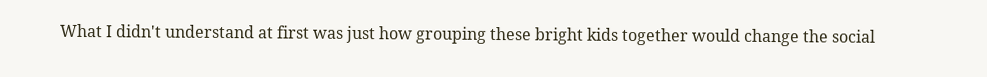What I didn't understand at first was just how grouping these bright kids together would change the social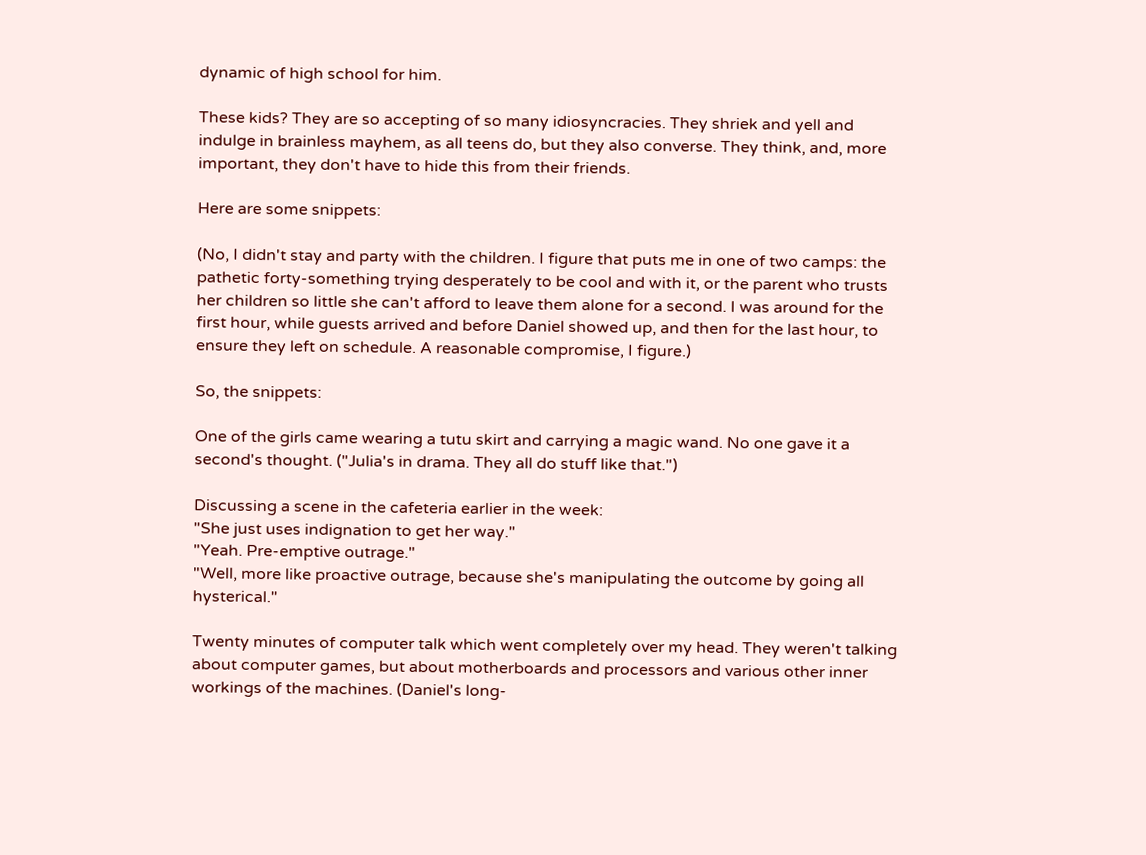dynamic of high school for him.

These kids? They are so accepting of so many idiosyncracies. They shriek and yell and indulge in brainless mayhem, as all teens do, but they also converse. They think, and, more important, they don't have to hide this from their friends.

Here are some snippets:

(No, I didn't stay and party with the children. I figure that puts me in one of two camps: the pathetic forty-something trying desperately to be cool and with it, or the parent who trusts her children so little she can't afford to leave them alone for a second. I was around for the first hour, while guests arrived and before Daniel showed up, and then for the last hour, to ensure they left on schedule. A reasonable compromise, I figure.)

So, the snippets:

One of the girls came wearing a tutu skirt and carrying a magic wand. No one gave it a second's thought. ("Julia's in drama. They all do stuff like that.")

Discussing a scene in the cafeteria earlier in the week:
"She just uses indignation to get her way."
"Yeah. Pre-emptive outrage."
"Well, more like proactive outrage, because she's manipulating the outcome by going all hysterical."

Twenty minutes of computer talk which went completely over my head. They weren't talking about computer games, but about motherboards and processors and various other inner workings of the machines. (Daniel's long-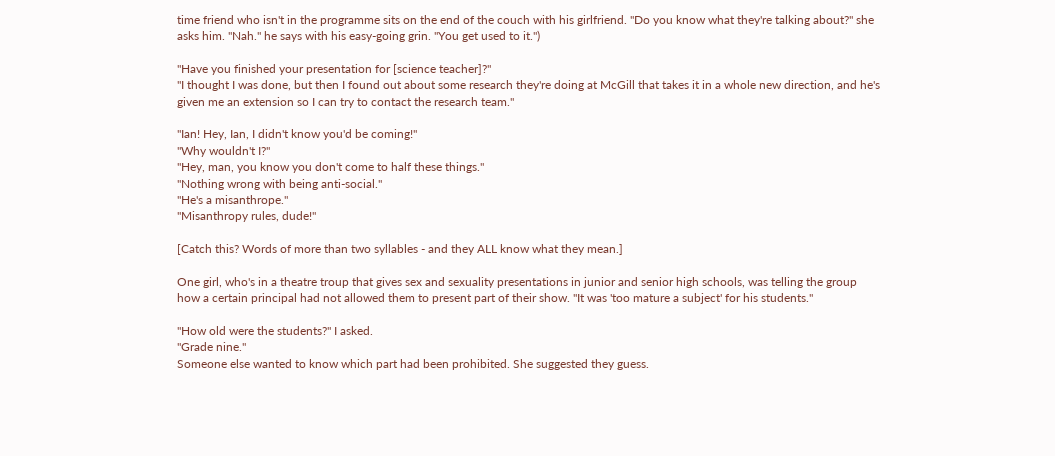time friend who isn't in the programme sits on the end of the couch with his girlfriend. "Do you know what they're talking about?" she asks him. "Nah." he says with his easy-going grin. "You get used to it.")

"Have you finished your presentation for [science teacher]?"
"I thought I was done, but then I found out about some research they're doing at McGill that takes it in a whole new direction, and he's given me an extension so I can try to contact the research team."

"Ian! Hey, Ian, I didn't know you'd be coming!"
"Why wouldn't I?"
"Hey, man, you know you don't come to half these things."
"Nothing wrong with being anti-social."
"He's a misanthrope."
"Misanthropy rules, dude!"

[Catch this? Words of more than two syllables - and they ALL know what they mean.]

One girl, who's in a theatre troup that gives sex and sexuality presentations in junior and senior high schools, was telling the group how a certain principal had not allowed them to present part of their show. "It was 'too mature a subject' for his students."

"How old were the students?" I asked.
"Grade nine."
Someone else wanted to know which part had been prohibited. She suggested they guess.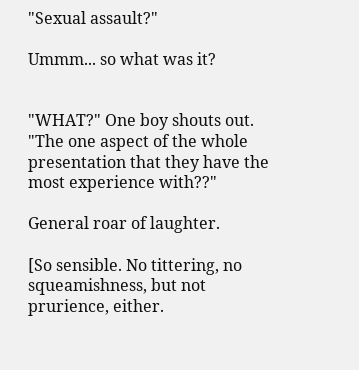"Sexual assault?"

Ummm... so what was it?


"WHAT?" One boy shouts out. "The one aspect of the whole presentation that they have the most experience with??"

General roar of laughter.

[So sensible. No tittering, no squeamishness, but not prurience, either.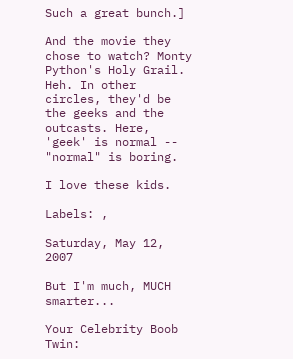Such a great bunch.]

And the movie they chose to watch? Monty Python's Holy Grail. Heh. In other circles, they'd be the geeks and the outcasts. Here, 'geek' is normal -- "normal" is boring.

I love these kids.

Labels: ,

Saturday, May 12, 2007

But I'm much, MUCH smarter...

Your Celebrity Boob Twin: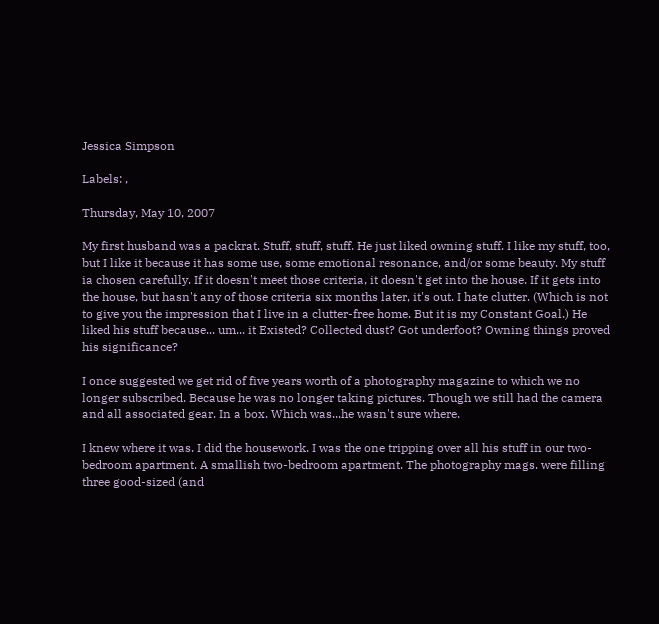Jessica Simpson

Labels: ,

Thursday, May 10, 2007

My first husband was a packrat. Stuff, stuff, stuff. He just liked owning stuff. I like my stuff, too, but I like it because it has some use, some emotional resonance, and/or some beauty. My stuff ia chosen carefully. If it doesn't meet those criteria, it doesn't get into the house. If it gets into the house, but hasn't any of those criteria six months later, it's out. I hate clutter. (Which is not to give you the impression that I live in a clutter-free home. But it is my Constant Goal.) He liked his stuff because... um... it Existed? Collected dust? Got underfoot? Owning things proved his significance?

I once suggested we get rid of five years worth of a photography magazine to which we no longer subscribed. Because he was no longer taking pictures. Though we still had the camera and all associated gear. In a box. Which was...he wasn't sure where.

I knew where it was. I did the housework. I was the one tripping over all his stuff in our two-bedroom apartment. A smallish two-bedroom apartment. The photography mags. were filling three good-sized (and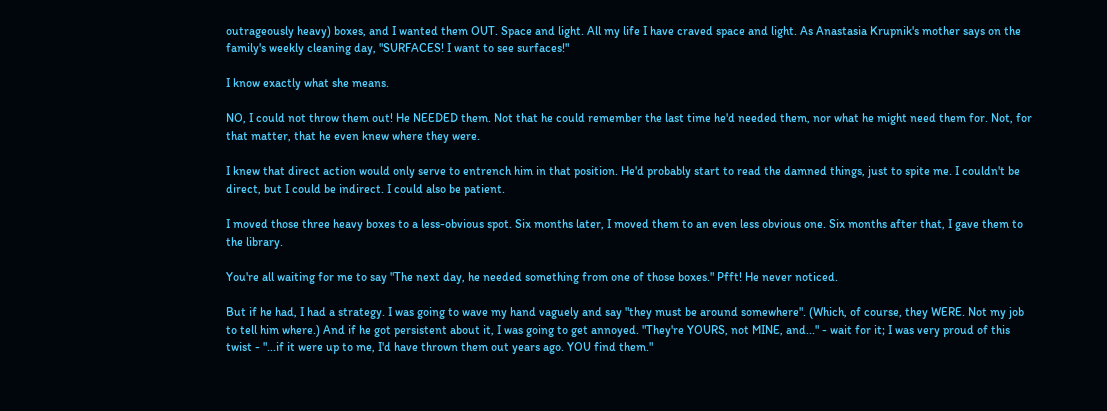outrageously heavy) boxes, and I wanted them OUT. Space and light. All my life I have craved space and light. As Anastasia Krupnik's mother says on the family's weekly cleaning day, "SURFACES! I want to see surfaces!"

I know exactly what she means.

NO, I could not throw them out! He NEEDED them. Not that he could remember the last time he'd needed them, nor what he might need them for. Not, for that matter, that he even knew where they were.

I knew that direct action would only serve to entrench him in that position. He'd probably start to read the damned things, just to spite me. I couldn't be direct, but I could be indirect. I could also be patient.

I moved those three heavy boxes to a less-obvious spot. Six months later, I moved them to an even less obvious one. Six months after that, I gave them to the library.

You're all waiting for me to say "The next day, he needed something from one of those boxes." Pfft! He never noticed.

But if he had, I had a strategy. I was going to wave my hand vaguely and say "they must be around somewhere". (Which, of course, they WERE. Not my job to tell him where.) And if he got persistent about it, I was going to get annoyed. "They're YOURS, not MINE, and..." - wait for it; I was very proud of this twist - "...if it were up to me, I'd have thrown them out years ago. YOU find them."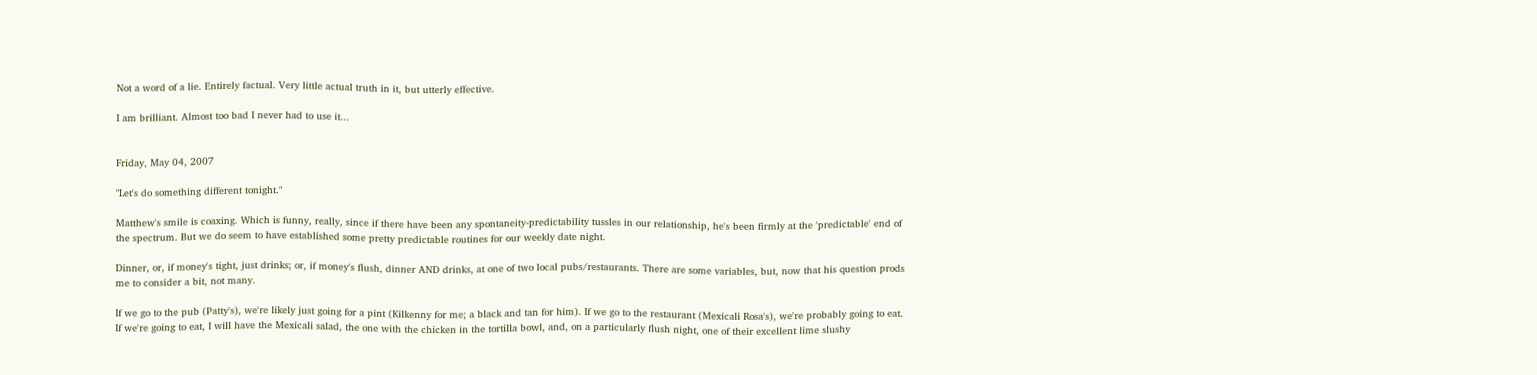Not a word of a lie. Entirely factual. Very little actual truth in it, but utterly effective.

I am brilliant. Almost too bad I never had to use it...


Friday, May 04, 2007

"Let's do something different tonight."

Matthew's smile is coaxing. Which is funny, really, since if there have been any spontaneity-predictability tussles in our relationship, he's been firmly at the 'predictable' end of the spectrum. But we do seem to have established some pretty predictable routines for our weekly date night.

Dinner, or, if money's tight, just drinks; or, if money's flush, dinner AND drinks, at one of two local pubs/restaurants. There are some variables, but, now that his question prods me to consider a bit, not many.

If we go to the pub (Patty's), we're likely just going for a pint (Kilkenny for me; a black and tan for him). If we go to the restaurant (Mexicali Rosa's), we're probably going to eat. If we're going to eat, I will have the Mexicali salad, the one with the chicken in the tortilla bowl, and, on a particularly flush night, one of their excellent lime slushy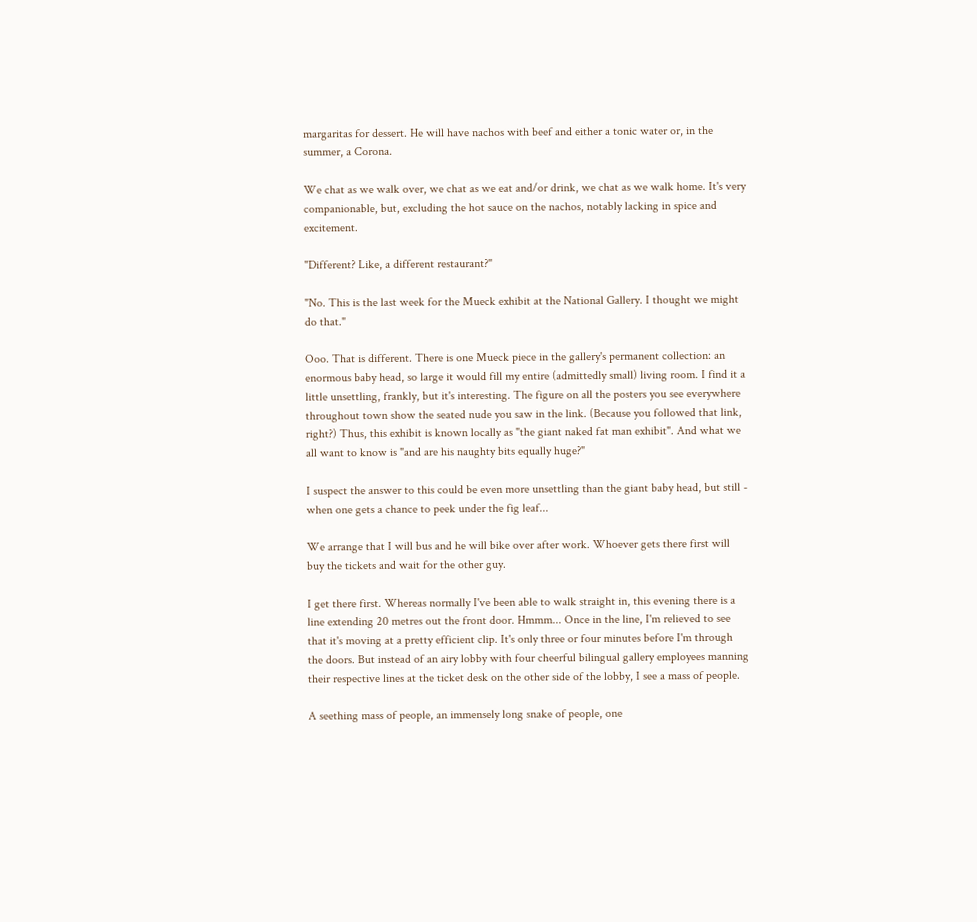margaritas for dessert. He will have nachos with beef and either a tonic water or, in the summer, a Corona.

We chat as we walk over, we chat as we eat and/or drink, we chat as we walk home. It's very companionable, but, excluding the hot sauce on the nachos, notably lacking in spice and excitement.

"Different? Like, a different restaurant?"

"No. This is the last week for the Mueck exhibit at the National Gallery. I thought we might do that."

Ooo. That is different. There is one Mueck piece in the gallery's permanent collection: an enormous baby head, so large it would fill my entire (admittedly small) living room. I find it a little unsettling, frankly, but it's interesting. The figure on all the posters you see everywhere throughout town show the seated nude you saw in the link. (Because you followed that link, right?) Thus, this exhibit is known locally as "the giant naked fat man exhibit". And what we all want to know is "and are his naughty bits equally huge?"

I suspect the answer to this could be even more unsettling than the giant baby head, but still - when one gets a chance to peek under the fig leaf...

We arrange that I will bus and he will bike over after work. Whoever gets there first will buy the tickets and wait for the other guy.

I get there first. Whereas normally I've been able to walk straight in, this evening there is a line extending 20 metres out the front door. Hmmm... Once in the line, I'm relieved to see that it's moving at a pretty efficient clip. It's only three or four minutes before I'm through the doors. But instead of an airy lobby with four cheerful bilingual gallery employees manning their respective lines at the ticket desk on the other side of the lobby, I see a mass of people.

A seething mass of people, an immensely long snake of people, one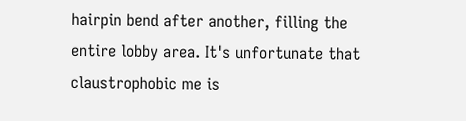hairpin bend after another, filling the entire lobby area. It's unfortunate that claustrophobic me is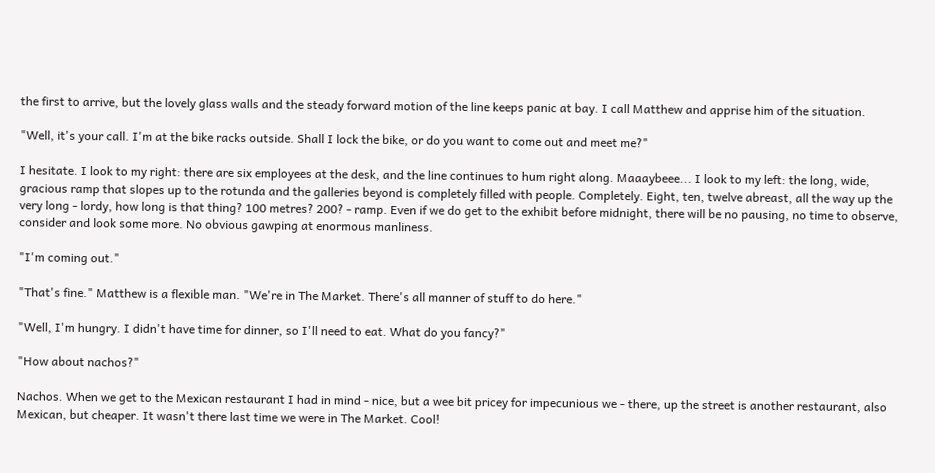the first to arrive, but the lovely glass walls and the steady forward motion of the line keeps panic at bay. I call Matthew and apprise him of the situation.

"Well, it's your call. I'm at the bike racks outside. Shall I lock the bike, or do you want to come out and meet me?"

I hesitate. I look to my right: there are six employees at the desk, and the line continues to hum right along. Maaaybeee... I look to my left: the long, wide, gracious ramp that slopes up to the rotunda and the galleries beyond is completely filled with people. Completely. Eight, ten, twelve abreast, all the way up the very long - lordy, how long is that thing? 100 metres? 200? - ramp. Even if we do get to the exhibit before midnight, there will be no pausing, no time to observe, consider and look some more. No obvious gawping at enormous manliness.

"I'm coming out."

"That's fine." Matthew is a flexible man. "We're in The Market. There's all manner of stuff to do here."

"Well, I'm hungry. I didn't have time for dinner, so I'll need to eat. What do you fancy?"

"How about nachos?"

Nachos. When we get to the Mexican restaurant I had in mind - nice, but a wee bit pricey for impecunious we - there, up the street is another restaurant, also Mexican, but cheaper. It wasn't there last time we were in The Market. Cool!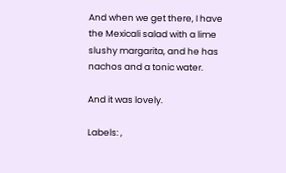And when we get there, I have the Mexicali salad with a lime slushy margarita, and he has nachos and a tonic water.

And it was lovely.

Labels: ,